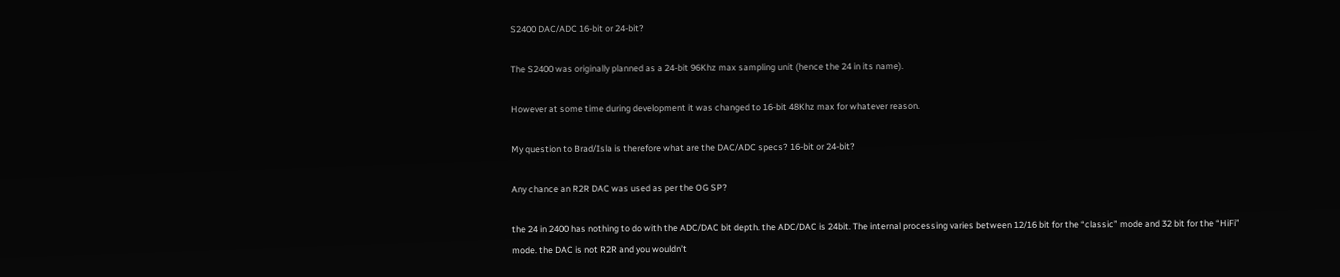S2400 DAC/ADC 16-bit or 24-bit?

The S2400 was originally planned as a 24-bit 96Khz max sampling unit (hence the 24 in its name).

However at some time during development it was changed to 16-bit 48Khz max for whatever reason.

My question to Brad/Isla is therefore what are the DAC/ADC specs? 16-bit or 24-bit?

Any chance an R2R DAC was used as per the OG SP?

the 24 in 2400 has nothing to do with the ADC/DAC bit depth. the ADC/DAC is 24bit. The internal processing varies between 12/16 bit for the “classic” mode and 32 bit for the “HiFi” mode. the DAC is not R2R and you wouldn’t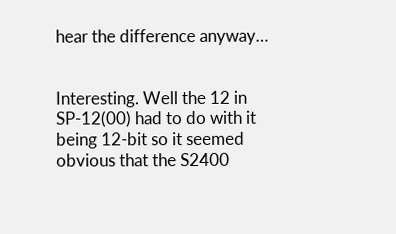hear the difference anyway…


Interesting. Well the 12 in SP-12(00) had to do with it being 12-bit so it seemed obvious that the S2400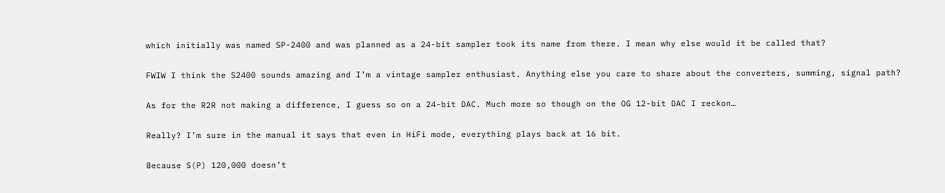which initially was named SP-2400 and was planned as a 24-bit sampler took its name from there. I mean why else would it be called that?

FWIW I think the S2400 sounds amazing and I’m a vintage sampler enthusiast. Anything else you care to share about the converters, summing, signal path?

As for the R2R not making a difference, I guess so on a 24-bit DAC. Much more so though on the OG 12-bit DAC I reckon…

Really? I’m sure in the manual it says that even in HiFi mode, everything plays back at 16 bit.

Because S(P) 120,000 doesn’t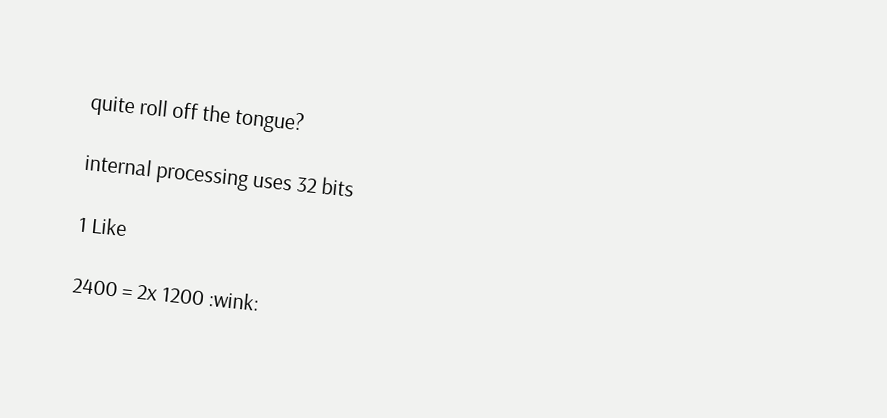quite roll off the tongue?

internal processing uses 32 bits

1 Like

2400 = 2x 1200 :wink: